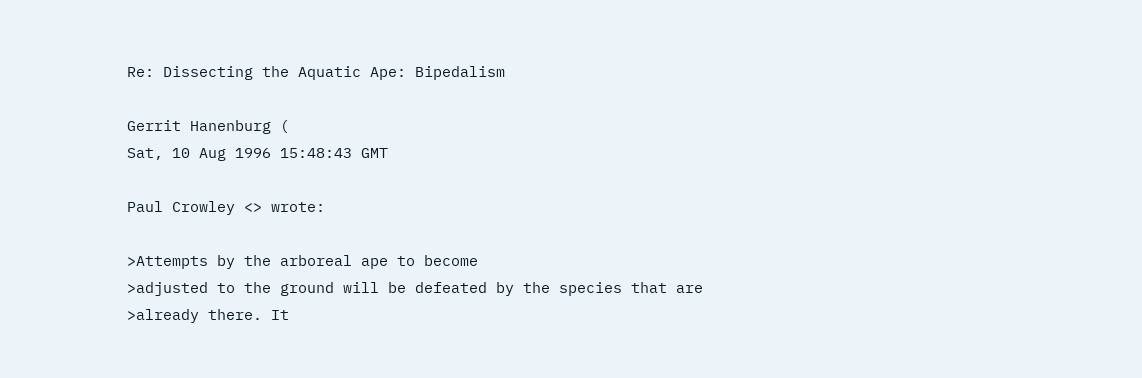Re: Dissecting the Aquatic Ape: Bipedalism

Gerrit Hanenburg (
Sat, 10 Aug 1996 15:48:43 GMT

Paul Crowley <> wrote:

>Attempts by the arboreal ape to become
>adjusted to the ground will be defeated by the species that are
>already there. It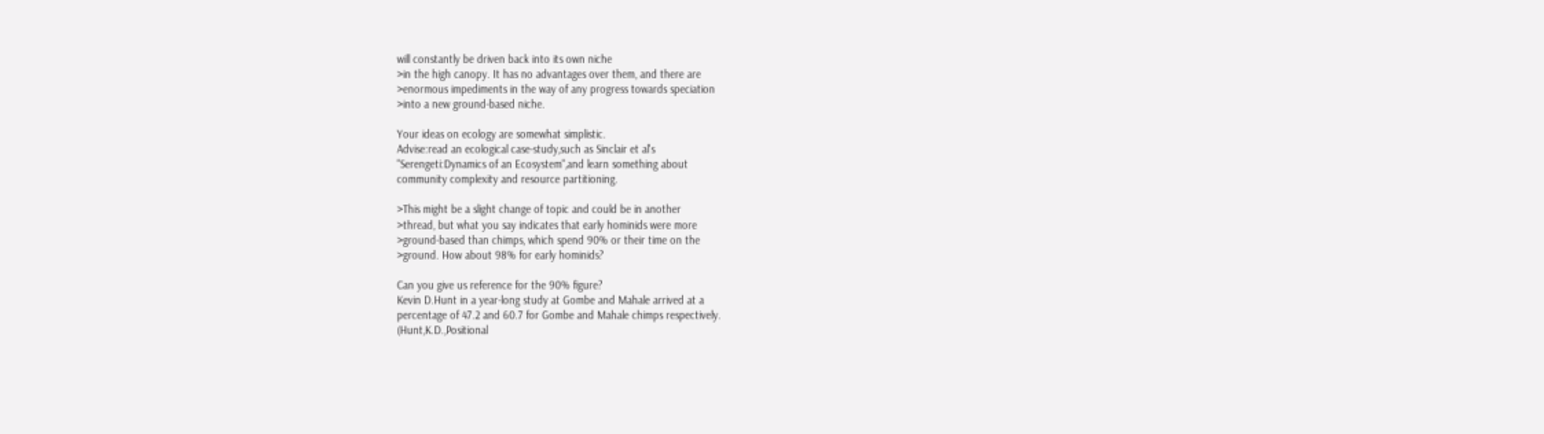will constantly be driven back into its own niche
>in the high canopy. It has no advantages over them, and there are
>enormous impediments in the way of any progress towards speciation
>into a new ground-based niche.

Your ideas on ecology are somewhat simplistic.
Advise:read an ecological case-study,such as Sinclair et al's
"Serengeti:Dynamics of an Ecosystem",and learn something about
community complexity and resource partitioning.

>This might be a slight change of topic and could be in another
>thread, but what you say indicates that early hominids were more
>ground-based than chimps, which spend 90% or their time on the
>ground. How about 98% for early hominids?

Can you give us reference for the 90% figure?
Kevin D.Hunt in a year-long study at Gombe and Mahale arrived at a
percentage of 47.2 and 60.7 for Gombe and Mahale chimps respectively.
(Hunt,K.D.,Positional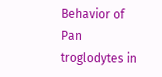Behavior of Pan troglodytes in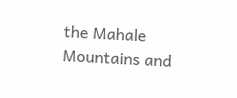the Mahale
Mountains and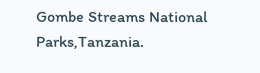Gombe Streams National Parks,Tanzania.